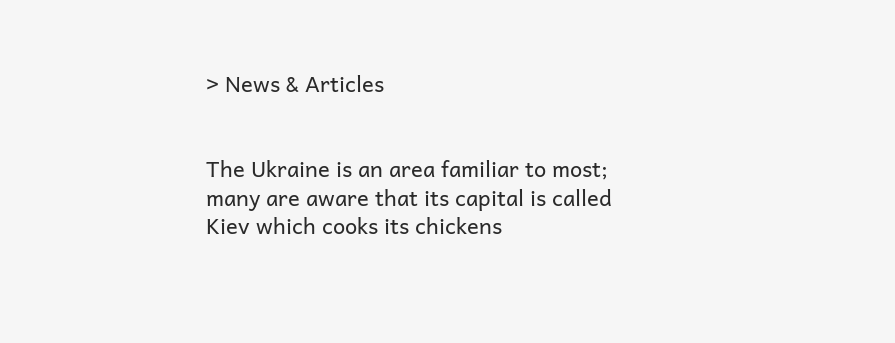> News & Articles


The Ukraine is an area familiar to most; many are aware that its capital is called Kiev which cooks its chickens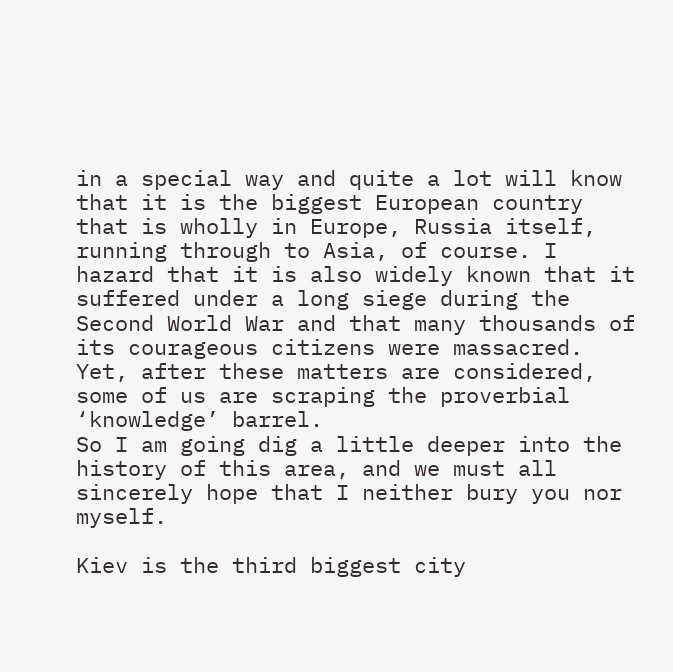in a special way and quite a lot will know that it is the biggest European country that is wholly in Europe, Russia itself, running through to Asia, of course. I hazard that it is also widely known that it suffered under a long siege during the Second World War and that many thousands of its courageous citizens were massacred. Yet, after these matters are considered, some of us are scraping the proverbial ‘knowledge’ barrel.
So I am going dig a little deeper into the history of this area, and we must all sincerely hope that I neither bury you nor myself.

Kiev is the third biggest city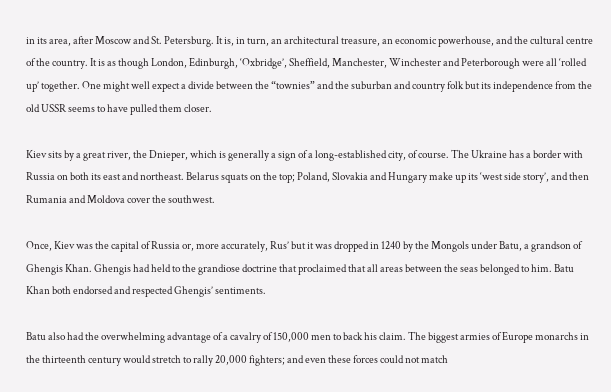in its area, after Moscow and St. Petersburg. It is, in turn, an architectural treasure, an economic powerhouse, and the cultural centre of the country. It is as though London, Edinburgh, ‘Oxbridge’, Sheffield, Manchester, Winchester and Peterborough were all ‘rolled up’ together. One might well expect a divide between the “townies” and the suburban and country folk but its independence from the old USSR seems to have pulled them closer.

Kiev sits by a great river, the Dnieper, which is generally a sign of a long-established city, of course. The Ukraine has a border with Russia on both its east and northeast. Belarus squats on the top; Poland, Slovakia and Hungary make up its ‘west side story’, and then Rumania and Moldova cover the southwest.

Once, Kiev was the capital of Russia or, more accurately, Rus’ but it was dropped in 1240 by the Mongols under Batu, a grandson of Ghengis Khan. Ghengis had held to the grandiose doctrine that proclaimed that all areas between the seas belonged to him. Batu Khan both endorsed and respected Ghengis’ sentiments.

Batu also had the overwhelming advantage of a cavalry of 150,000 men to back his claim. The biggest armies of Europe monarchs in the thirteenth century would stretch to rally 20,000 fighters; and even these forces could not match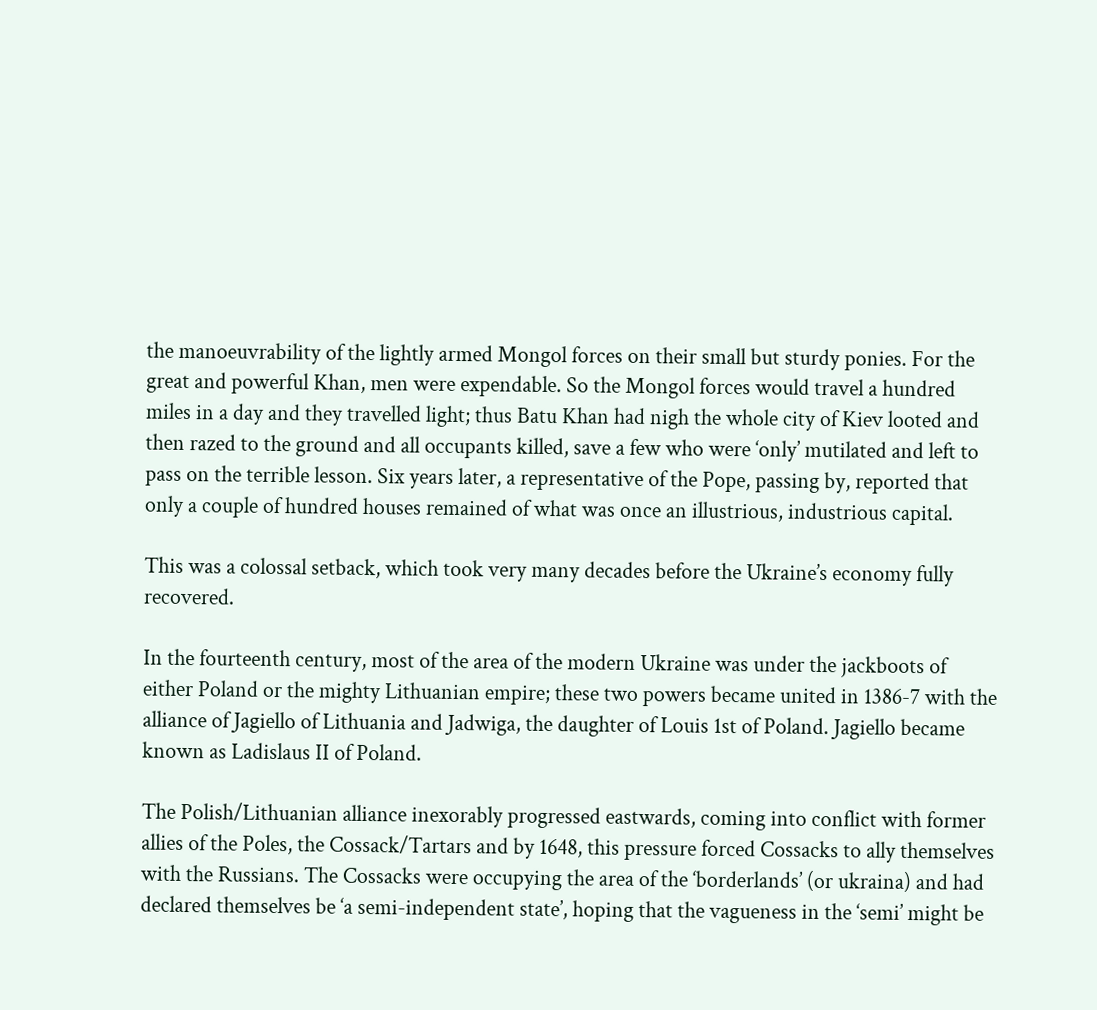the manoeuvrability of the lightly armed Mongol forces on their small but sturdy ponies. For the great and powerful Khan, men were expendable. So the Mongol forces would travel a hundred miles in a day and they travelled light; thus Batu Khan had nigh the whole city of Kiev looted and then razed to the ground and all occupants killed, save a few who were ‘only’ mutilated and left to pass on the terrible lesson. Six years later, a representative of the Pope, passing by, reported that only a couple of hundred houses remained of what was once an illustrious, industrious capital.

This was a colossal setback, which took very many decades before the Ukraine’s economy fully recovered.

In the fourteenth century, most of the area of the modern Ukraine was under the jackboots of either Poland or the mighty Lithuanian empire; these two powers became united in 1386-7 with the alliance of Jagiello of Lithuania and Jadwiga, the daughter of Louis 1st of Poland. Jagiello became known as Ladislaus II of Poland.

The Polish/Lithuanian alliance inexorably progressed eastwards, coming into conflict with former allies of the Poles, the Cossack/Tartars and by 1648, this pressure forced Cossacks to ally themselves with the Russians. The Cossacks were occupying the area of the ‘borderlands’ (or ukraina) and had declared themselves be ‘a semi-independent state’, hoping that the vagueness in the ‘semi’ might be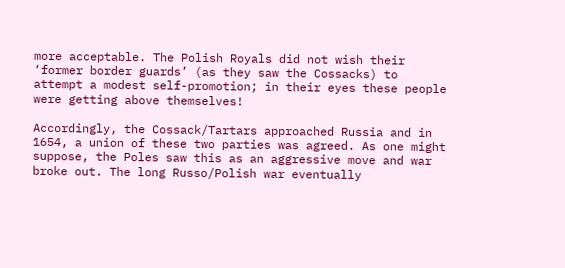more acceptable. The Polish Royals did not wish their ‘former border guards’ (as they saw the Cossacks) to attempt a modest self-promotion; in their eyes these people were getting above themselves!

Accordingly, the Cossack/Tartars approached Russia and in 1654, a union of these two parties was agreed. As one might suppose, the Poles saw this as an aggressive move and war broke out. The long Russo/Polish war eventually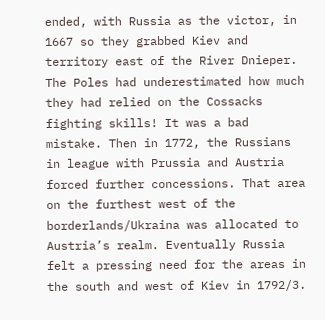ended, with Russia as the victor, in 1667 so they grabbed Kiev and territory east of the River Dnieper. The Poles had underestimated how much they had relied on the Cossacks fighting skills! It was a bad mistake. Then in 1772, the Russians in league with Prussia and Austria forced further concessions. That area on the furthest west of the borderlands/Ukraina was allocated to Austria’s realm. Eventually Russia felt a pressing need for the areas in the south and west of Kiev in 1792/3.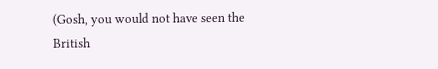(Gosh, you would not have seen the British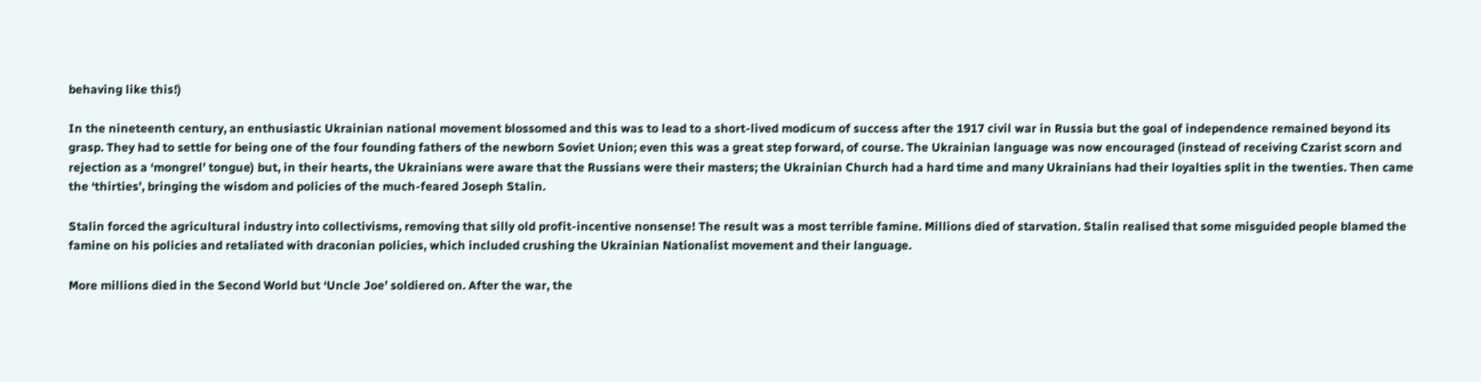behaving like this!)

In the nineteenth century, an enthusiastic Ukrainian national movement blossomed and this was to lead to a short-lived modicum of success after the 1917 civil war in Russia but the goal of independence remained beyond its grasp. They had to settle for being one of the four founding fathers of the newborn Soviet Union; even this was a great step forward, of course. The Ukrainian language was now encouraged (instead of receiving Czarist scorn and rejection as a ‘mongrel’ tongue) but, in their hearts, the Ukrainians were aware that the Russians were their masters; the Ukrainian Church had a hard time and many Ukrainians had their loyalties split in the twenties. Then came the ‘thirties’, bringing the wisdom and policies of the much-feared Joseph Stalin.

Stalin forced the agricultural industry into collectivisms, removing that silly old profit-incentive nonsense! The result was a most terrible famine. Millions died of starvation. Stalin realised that some misguided people blamed the famine on his policies and retaliated with draconian policies, which included crushing the Ukrainian Nationalist movement and their language.

More millions died in the Second World but ‘Uncle Joe’ soldiered on. After the war, the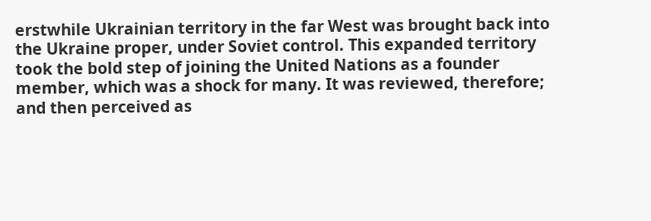erstwhile Ukrainian territory in the far West was brought back into the Ukraine proper, under Soviet control. This expanded territory took the bold step of joining the United Nations as a founder member, which was a shock for many. It was reviewed, therefore; and then perceived as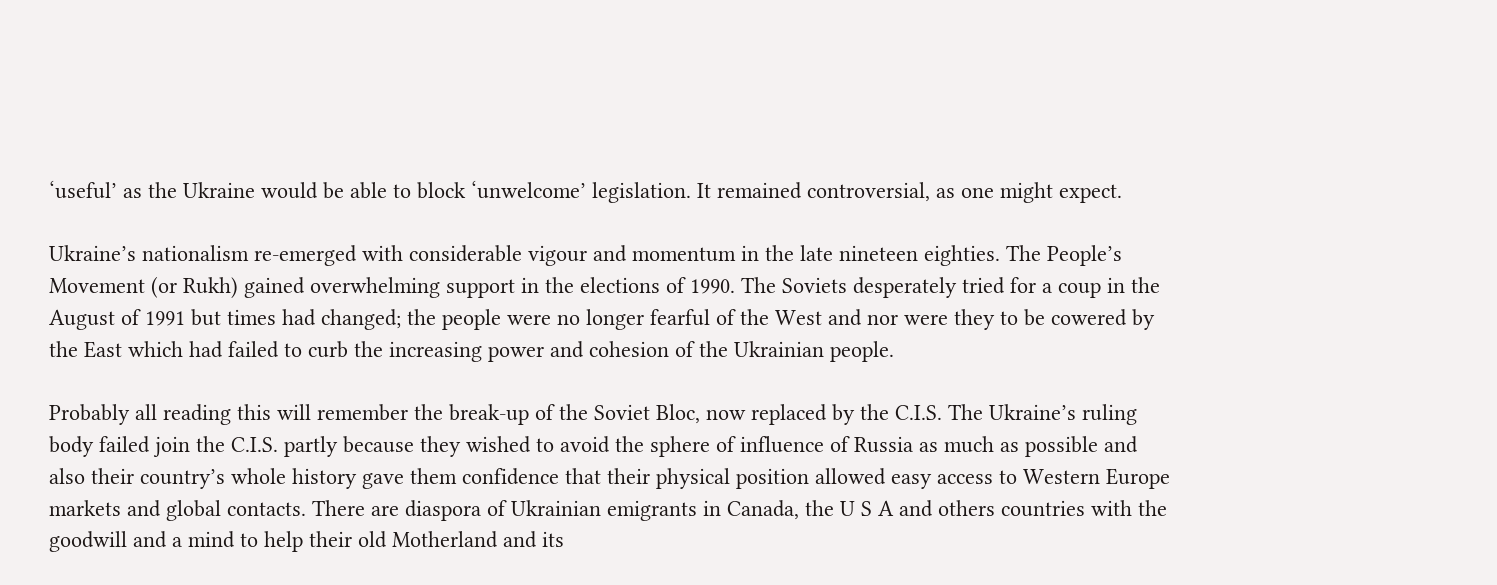‘useful’ as the Ukraine would be able to block ‘unwelcome’ legislation. It remained controversial, as one might expect.

Ukraine’s nationalism re-emerged with considerable vigour and momentum in the late nineteen eighties. The People’s Movement (or Rukh) gained overwhelming support in the elections of 1990. The Soviets desperately tried for a coup in the August of 1991 but times had changed; the people were no longer fearful of the West and nor were they to be cowered by the East which had failed to curb the increasing power and cohesion of the Ukrainian people.

Probably all reading this will remember the break-up of the Soviet Bloc, now replaced by the C.I.S. The Ukraine’s ruling body failed join the C.I.S. partly because they wished to avoid the sphere of influence of Russia as much as possible and also their country’s whole history gave them confidence that their physical position allowed easy access to Western Europe markets and global contacts. There are diaspora of Ukrainian emigrants in Canada, the U S A and others countries with the goodwill and a mind to help their old Motherland and its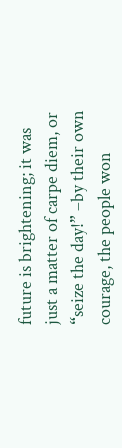future is brightening; it was just a matter of carpe diem, or “seize the day!” –by their own courage, the people won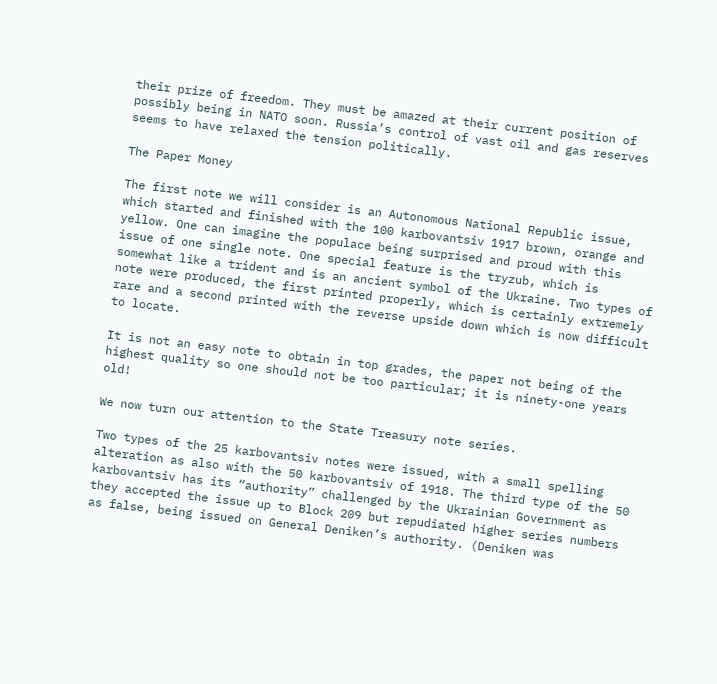their prize of freedom. They must be amazed at their current position of possibly being in NATO soon. Russia’s control of vast oil and gas reserves seems to have relaxed the tension politically.

The Paper Money

The first note we will consider is an Autonomous National Republic issue, which started and finished with the 100 karbovantsiv 1917 brown, orange and yellow. One can imagine the populace being surprised and proud with this issue of one single note. One special feature is the tryzub, which is somewhat like a trident and is an ancient symbol of the Ukraine. Two types of note were produced, the first printed properly, which is certainly extremely rare and a second printed with the reverse upside down which is now difficult to locate.

It is not an easy note to obtain in top grades, the paper not being of the highest quality so one should not be too particular; it is ninety-one years old!

We now turn our attention to the State Treasury note series.

Two types of the 25 karbovantsiv notes were issued, with a small spelling alteration as also with the 50 karbovantsiv of 1918. The third type of the 50 karbovantsiv has its “authority” challenged by the Ukrainian Government as they accepted the issue up to Block 209 but repudiated higher series numbers as false, being issued on General Deniken’s authority. (Deniken was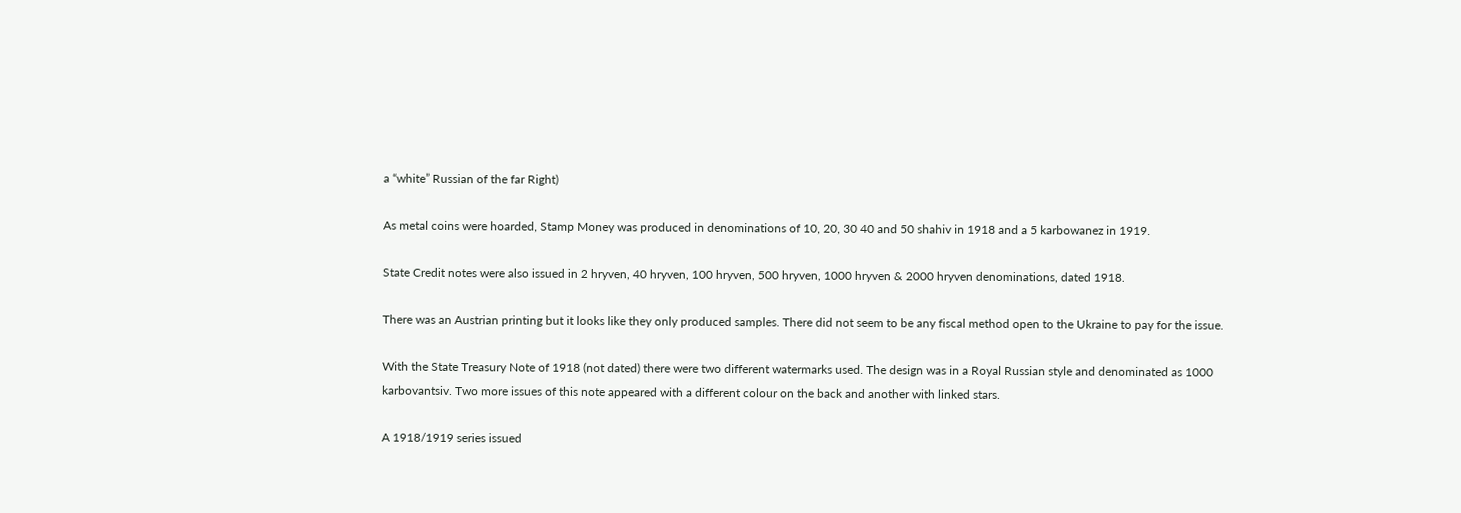a “white” Russian of the far Right)

As metal coins were hoarded, Stamp Money was produced in denominations of 10, 20, 30 40 and 50 shahiv in 1918 and a 5 karbowanez in 1919.

State Credit notes were also issued in 2 hryven, 40 hryven, 100 hryven, 500 hryven, 1000 hryven & 2000 hryven denominations, dated 1918.

There was an Austrian printing but it looks like they only produced samples. There did not seem to be any fiscal method open to the Ukraine to pay for the issue.

With the State Treasury Note of 1918 (not dated) there were two different watermarks used. The design was in a Royal Russian style and denominated as 1000 karbovantsiv. Two more issues of this note appeared with a different colour on the back and another with linked stars.

A 1918/1919 series issued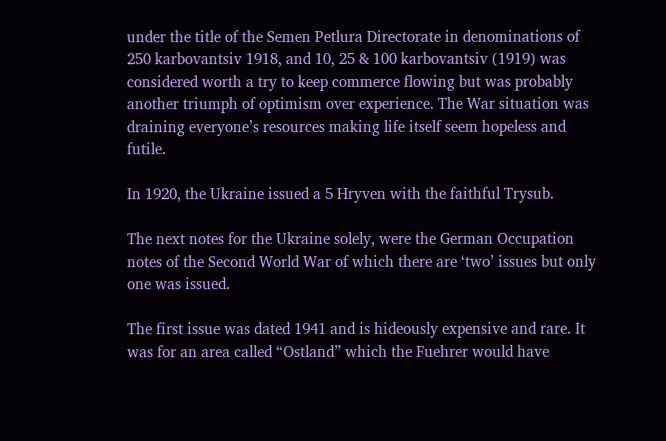under the title of the Semen Petlura Directorate in denominations of 250 karbovantsiv 1918, and 10, 25 & 100 karbovantsiv (1919) was considered worth a try to keep commerce flowing but was probably another triumph of optimism over experience. The War situation was draining everyone’s resources making life itself seem hopeless and futile.

In 1920, the Ukraine issued a 5 Hryven with the faithful Trysub.

The next notes for the Ukraine solely, were the German Occupation notes of the Second World War of which there are ‘two’ issues but only one was issued.

The first issue was dated 1941 and is hideously expensive and rare. It was for an area called “Ostland” which the Fuehrer would have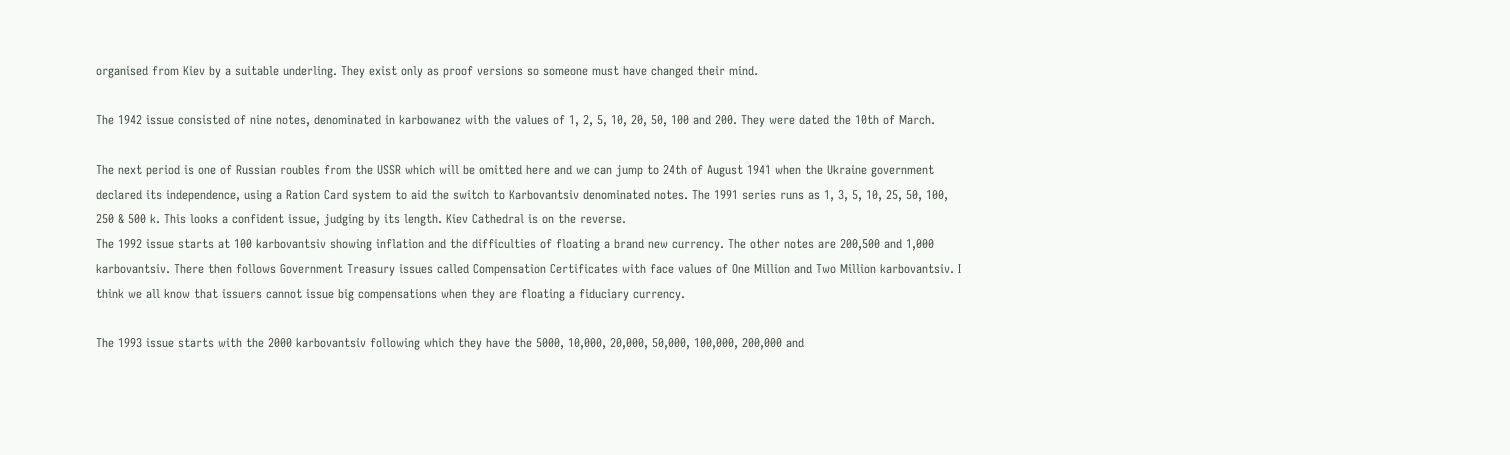organised from Kiev by a suitable underling. They exist only as proof versions so someone must have changed their mind.

The 1942 issue consisted of nine notes, denominated in karbowanez with the values of 1, 2, 5, 10, 20, 50, 100 and 200. They were dated the 10th of March.

The next period is one of Russian roubles from the USSR which will be omitted here and we can jump to 24th of August 1941 when the Ukraine government declared its independence, using a Ration Card system to aid the switch to Karbovantsiv denominated notes. The 1991 series runs as 1, 3, 5, 10, 25, 50, 100, 250 & 500 k. This looks a confident issue, judging by its length. Kiev Cathedral is on the reverse.
The 1992 issue starts at 100 karbovantsiv showing inflation and the difficulties of floating a brand new currency. The other notes are 200,500 and 1,000 karbovantsiv. There then follows Government Treasury issues called Compensation Certificates with face values of One Million and Two Million karbovantsiv. I think we all know that issuers cannot issue big compensations when they are floating a fiduciary currency.

The 1993 issue starts with the 2000 karbovantsiv following which they have the 5000, 10,000, 20,000, 50,000, 100,000, 200,000 and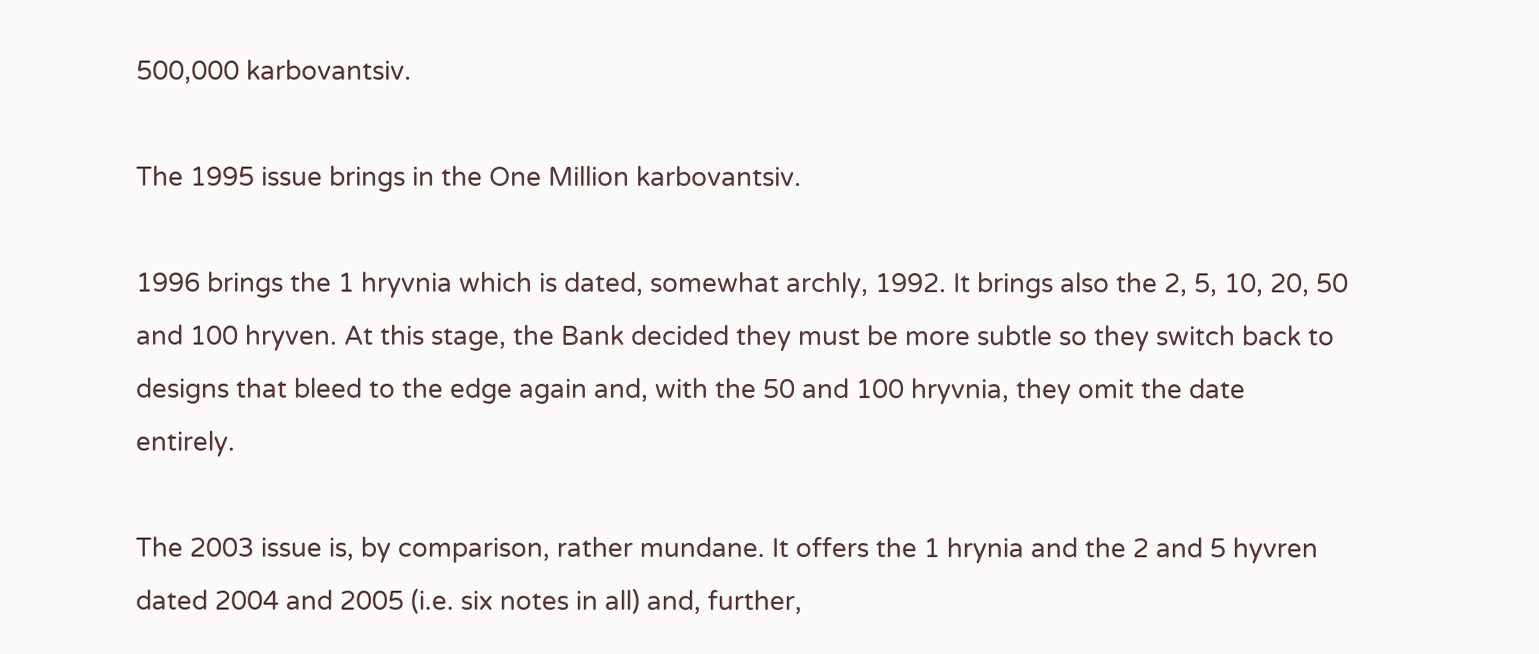500,000 karbovantsiv.

The 1995 issue brings in the One Million karbovantsiv.

1996 brings the 1 hryvnia which is dated, somewhat archly, 1992. It brings also the 2, 5, 10, 20, 50 and 100 hryven. At this stage, the Bank decided they must be more subtle so they switch back to designs that bleed to the edge again and, with the 50 and 100 hryvnia, they omit the date entirely.

The 2003 issue is, by comparison, rather mundane. It offers the 1 hrynia and the 2 and 5 hyvren dated 2004 and 2005 (i.e. six notes in all) and, further,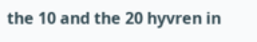the 10 and the 20 hyvren in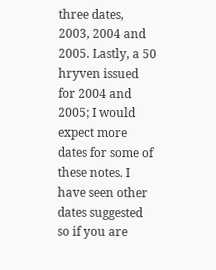three dates, 2003, 2004 and 2005. Lastly, a 50 hryven issued for 2004 and 2005; I would expect more dates for some of these notes. I have seen other dates suggested so if you are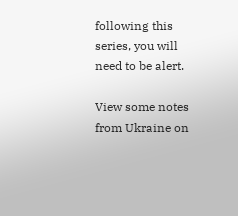following this series, you will need to be alert.

View some notes from Ukraine on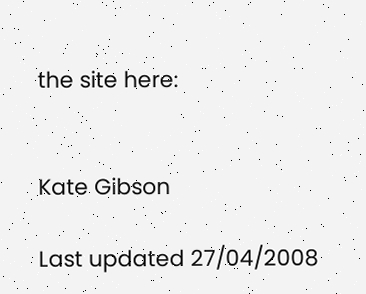the site here:


Kate Gibson

Last updated 27/04/2008